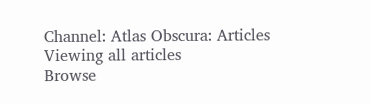Channel: Atlas Obscura: Articles
Viewing all articles
Browse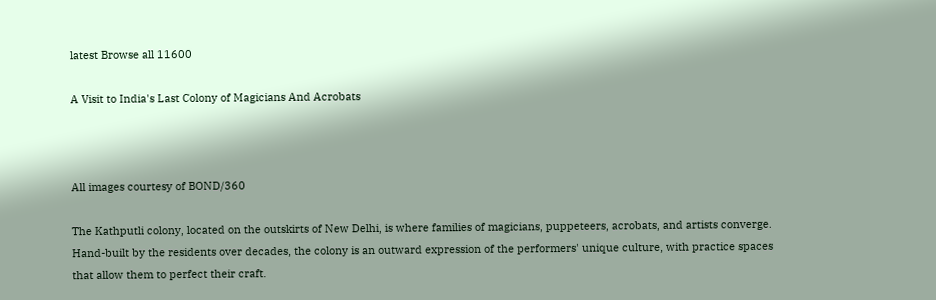latest Browse all 11600

A Visit to India's Last Colony of Magicians And Acrobats



All images courtesy of BOND/360

The Kathputli colony, located on the outskirts of New Delhi, is where families of magicians, puppeteers, acrobats, and artists converge. Hand-built by the residents over decades, the colony is an outward expression of the performers' unique culture, with practice spaces that allow them to perfect their craft.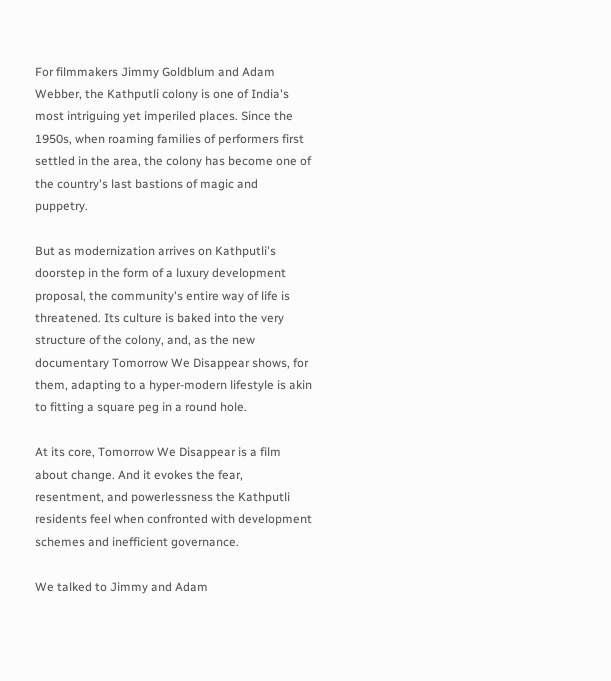For filmmakers Jimmy Goldblum and Adam Webber, the Kathputli colony is one of India's most intriguing yet imperiled places. Since the 1950s, when roaming families of performers first settled in the area, the colony has become one of the country's last bastions of magic and puppetry.

But as modernization arrives on Kathputli's doorstep in the form of a luxury development proposal, the community's entire way of life is threatened. Its culture is baked into the very structure of the colony, and, as the new documentary Tomorrow We Disappear shows, for them, adapting to a hyper-modern lifestyle is akin to fitting a square peg in a round hole.

At its core, Tomorrow We Disappear is a film about change. And it evokes the fear, resentment, and powerlessness the Kathputli residents feel when confronted with development schemes and inefficient governance.

We talked to Jimmy and Adam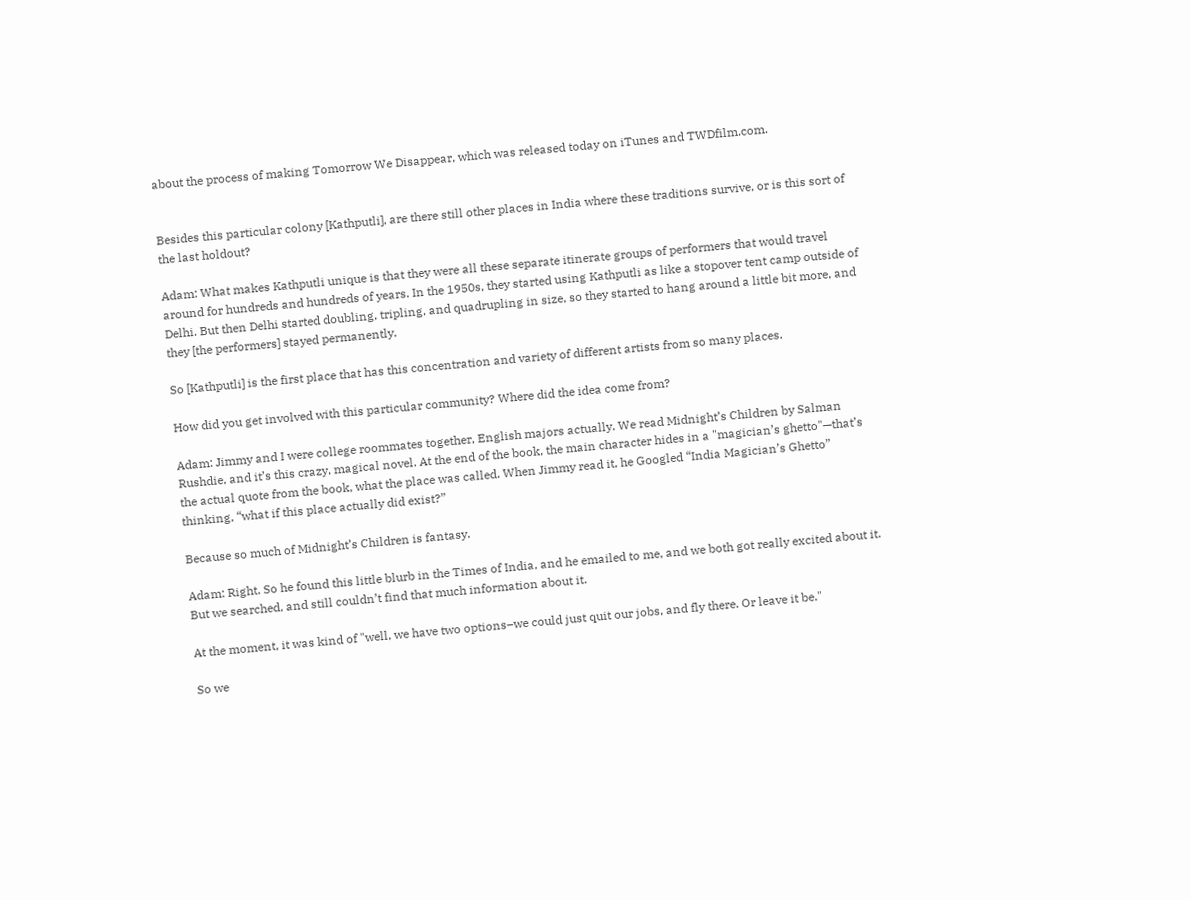about the process of making Tomorrow We Disappear, which was released today on iTunes and TWDfilm.com.


Besides this particular colony [Kathputli], are there still other places in India where these traditions survive, or is this sort of the last holdout?

Adam: What makes Kathputli unique is that they were all these separate itinerate groups of performers that would travel around for hundreds and hundreds of years. In the 1950s, they started using Kathputli as like a stopover tent camp outside of Delhi. But then Delhi started doubling, tripling, and quadrupling in size, so they started to hang around a little bit more, and they [the performers] stayed permanently.

So [Kathputli] is the first place that has this concentration and variety of different artists from so many places.

How did you get involved with this particular community? Where did the idea come from?

Adam: Jimmy and I were college roommates together, English majors actually. We read Midnight’s Children by Salman Rushdie, and it’s this crazy, magical novel. At the end of the book, the main character hides in a "magician’s ghetto"—that’s the actual quote from the book, what the place was called. When Jimmy read it, he Googled “India Magician’s Ghetto” thinking, “what if this place actually did exist?”

Because so much of Midnight’s Children is fantasy.

Adam: Right. So he found this little blurb in the Times of India, and he emailed to me, and we both got really excited about it. But we searched, and still couldn’t find that much information about it.

At the moment, it was kind of "well, we have two options–we could just quit our jobs, and fly there. Or leave it be."

So we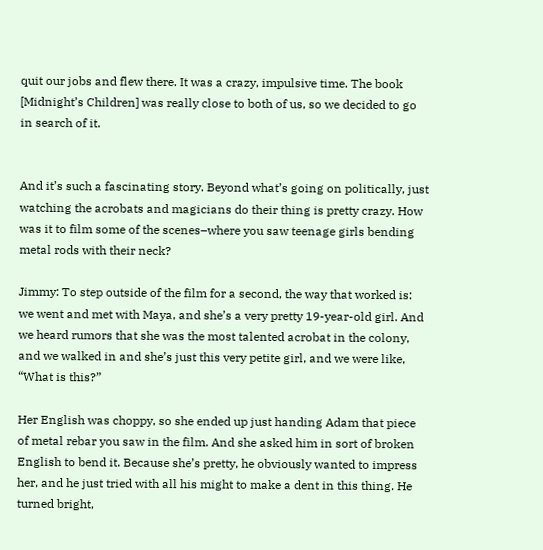quit our jobs and flew there. It was a crazy, impulsive time. The book [Midnight’s Children] was really close to both of us, so we decided to go in search of it.


And it’s such a fascinating story. Beyond what’s going on politically, just watching the acrobats and magicians do their thing is pretty crazy. How was it to film some of the scenes–where you saw teenage girls bending metal rods with their neck?

Jimmy: To step outside of the film for a second, the way that worked is: we went and met with Maya, and she’s a very pretty 19-year-old girl. And we heard rumors that she was the most talented acrobat in the colony, and we walked in and she’s just this very petite girl, and we were like, “What is this?”

Her English was choppy, so she ended up just handing Adam that piece of metal rebar you saw in the film. And she asked him in sort of broken English to bend it. Because she’s pretty, he obviously wanted to impress her, and he just tried with all his might to make a dent in this thing. He turned bright,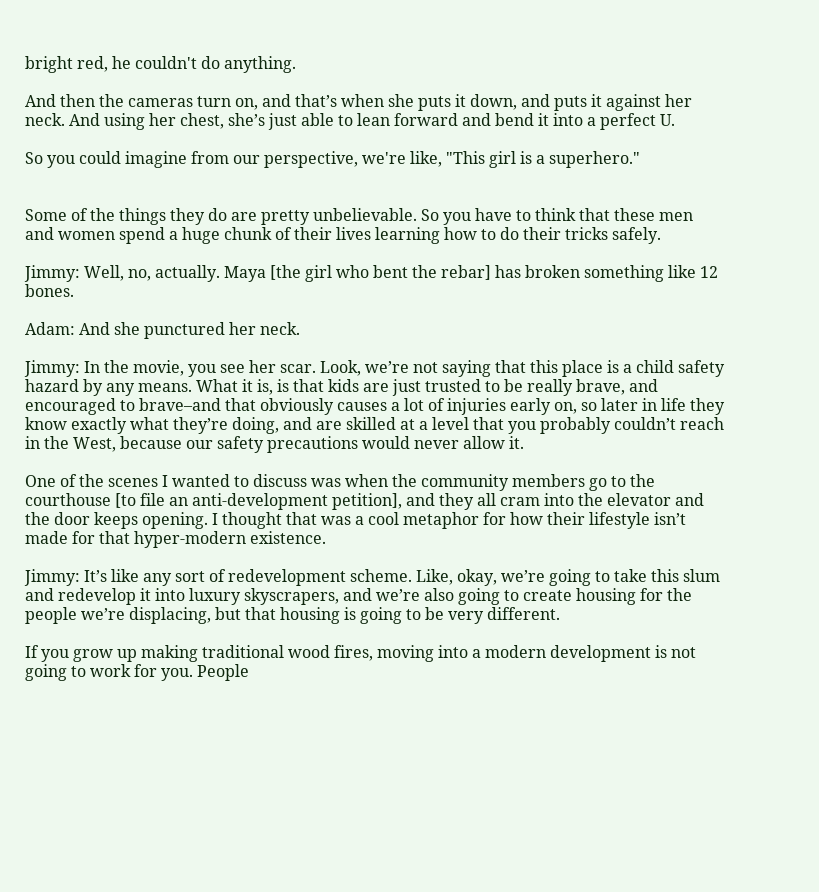bright red, he couldn't do anything.

And then the cameras turn on, and that’s when she puts it down, and puts it against her neck. And using her chest, she’s just able to lean forward and bend it into a perfect U.

So you could imagine from our perspective, we're like, "This girl is a superhero."


Some of the things they do are pretty unbelievable. So you have to think that these men and women spend a huge chunk of their lives learning how to do their tricks safely.

Jimmy: Well, no, actually. Maya [the girl who bent the rebar] has broken something like 12 bones.

Adam: And she punctured her neck.

Jimmy: In the movie, you see her scar. Look, we’re not saying that this place is a child safety hazard by any means. What it is, is that kids are just trusted to be really brave, and encouraged to brave–and that obviously causes a lot of injuries early on, so later in life they know exactly what they’re doing, and are skilled at a level that you probably couldn’t reach in the West, because our safety precautions would never allow it.

One of the scenes I wanted to discuss was when the community members go to the courthouse [to file an anti-development petition], and they all cram into the elevator and the door keeps opening. I thought that was a cool metaphor for how their lifestyle isn’t made for that hyper-modern existence.

Jimmy: It’s like any sort of redevelopment scheme. Like, okay, we’re going to take this slum and redevelop it into luxury skyscrapers, and we’re also going to create housing for the people we’re displacing, but that housing is going to be very different.

If you grow up making traditional wood fires, moving into a modern development is not going to work for you. People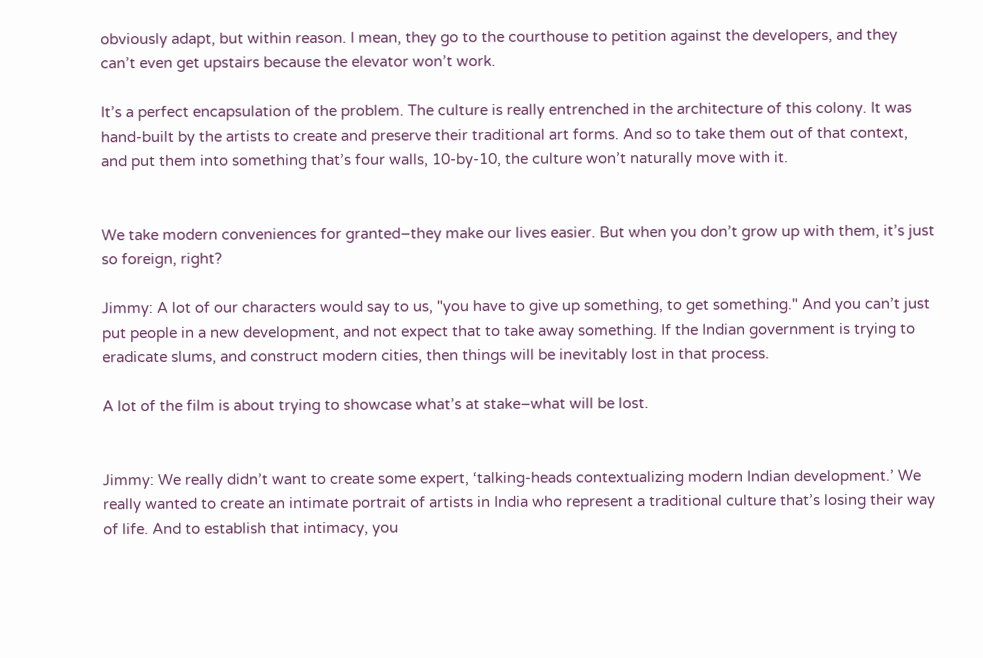obviously adapt, but within reason. I mean, they go to the courthouse to petition against the developers, and they can’t even get upstairs because the elevator won’t work.

It’s a perfect encapsulation of the problem. The culture is really entrenched in the architecture of this colony. It was hand-built by the artists to create and preserve their traditional art forms. And so to take them out of that context, and put them into something that’s four walls, 10-by-10, the culture won’t naturally move with it.


We take modern conveniences for granted–they make our lives easier. But when you don’t grow up with them, it’s just so foreign, right?

Jimmy: A lot of our characters would say to us, "you have to give up something, to get something." And you can’t just put people in a new development, and not expect that to take away something. If the Indian government is trying to eradicate slums, and construct modern cities, then things will be inevitably lost in that process.

A lot of the film is about trying to showcase what’s at stake–what will be lost.


Jimmy: We really didn’t want to create some expert, ‘talking-heads contextualizing modern Indian development.’ We really wanted to create an intimate portrait of artists in India who represent a traditional culture that’s losing their way of life. And to establish that intimacy, you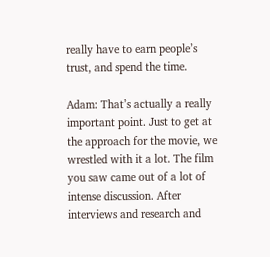really have to earn people’s trust, and spend the time.

Adam: That’s actually a really important point. Just to get at the approach for the movie, we wrestled with it a lot. The film you saw came out of a lot of intense discussion. After interviews and research and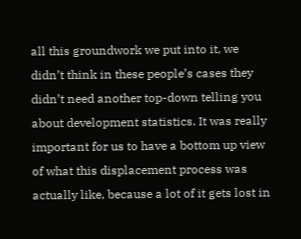all this groundwork we put into it, we didn’t think in these people’s cases they didn’t need another top-down telling you about development statistics. It was really important for us to have a bottom up view of what this displacement process was actually like, because a lot of it gets lost in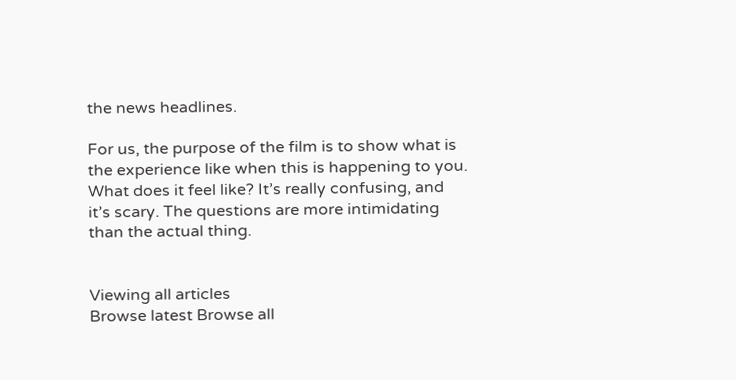the news headlines.

For us, the purpose of the film is to show what is the experience like when this is happening to you. What does it feel like? It’s really confusing, and it’s scary. The questions are more intimidating than the actual thing.


Viewing all articles
Browse latest Browse all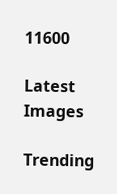11600

Latest Images

Trending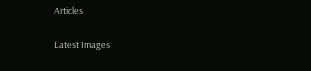Articles

Latest Images